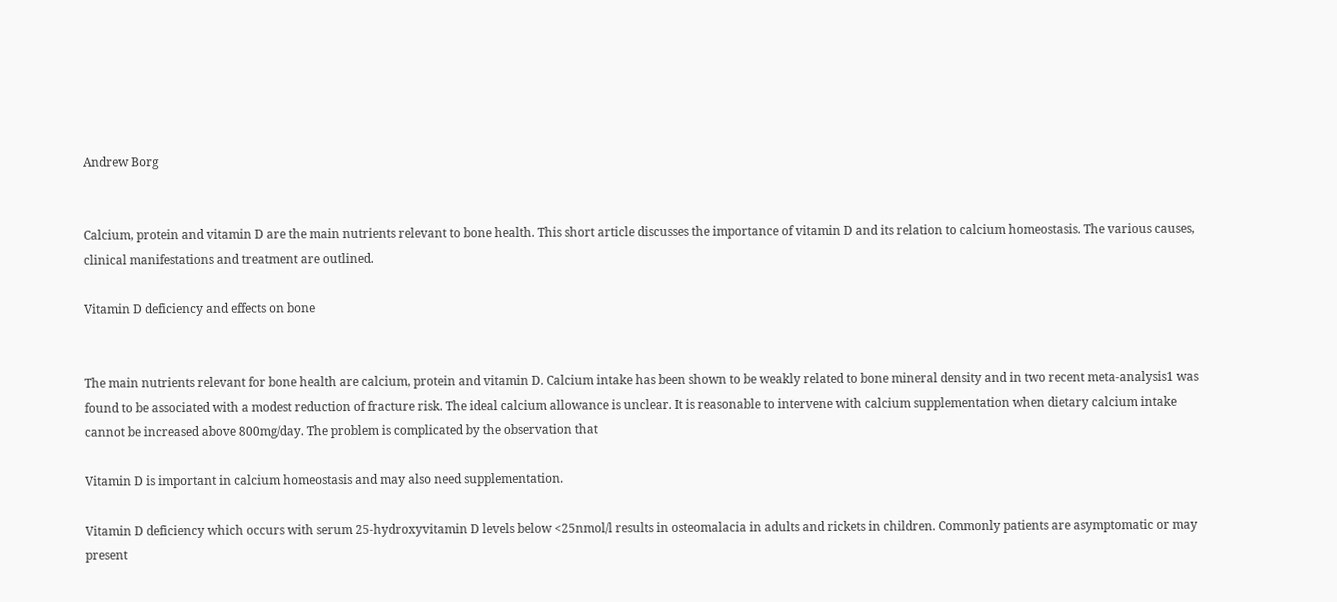Andrew Borg


Calcium, protein and vitamin D are the main nutrients relevant to bone health. This short article discusses the importance of vitamin D and its relation to calcium homeostasis. The various causes, clinical manifestations and treatment are outlined.

Vitamin D deficiency and effects on bone


The main nutrients relevant for bone health are calcium, protein and vitamin D. Calcium intake has been shown to be weakly related to bone mineral density and in two recent meta-analysis1 was found to be associated with a modest reduction of fracture risk. The ideal calcium allowance is unclear. It is reasonable to intervene with calcium supplementation when dietary calcium intake cannot be increased above 800mg/day. The problem is complicated by the observation that

Vitamin D is important in calcium homeostasis and may also need supplementation.

Vitamin D deficiency which occurs with serum 25-hydroxyvitamin D levels below <25nmol/l results in osteomalacia in adults and rickets in children. Commonly patients are asymptomatic or may present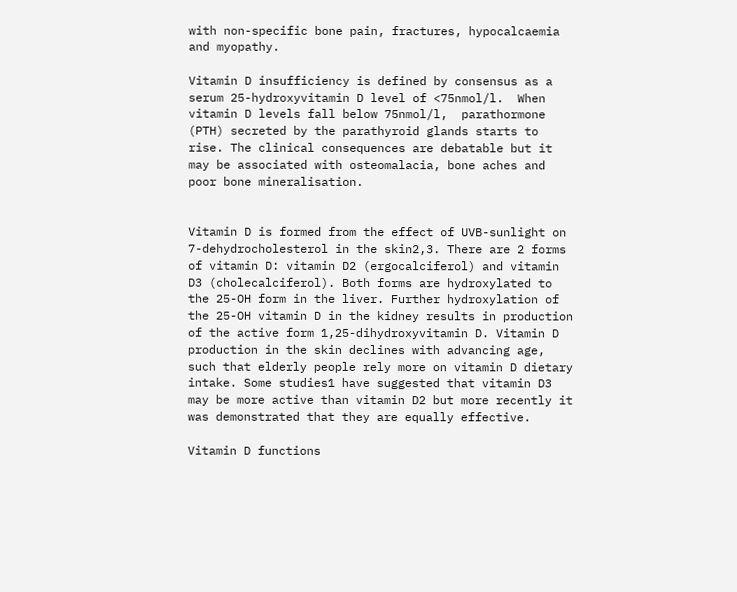with non-specific bone pain, fractures, hypocalcaemia and myopathy.

Vitamin D insufficiency is defined by consensus as a serum 25-hydroxyvitamin D level of <75nmol/l.  When vitamin D levels fall below 75nmol/l,  parathormone (PTH) secreted by the parathyroid glands starts to rise. The clinical consequences are debatable but it may be associated with osteomalacia, bone aches and poor bone mineralisation.


Vitamin D is formed from the effect of UVB-sunlight on 7-dehydrocholesterol in the skin2,3. There are 2 forms of vitamin D: vitamin D2 (ergocalciferol) and vitamin D3 (cholecalciferol). Both forms are hydroxylated to the 25-OH form in the liver. Further hydroxylation of the 25-OH vitamin D in the kidney results in production of the active form 1,25-dihydroxyvitamin D. Vitamin D production in the skin declines with advancing age, such that elderly people rely more on vitamin D dietary intake. Some studies1 have suggested that vitamin D3 may be more active than vitamin D2 but more recently it was demonstrated that they are equally effective.

Vitamin D functions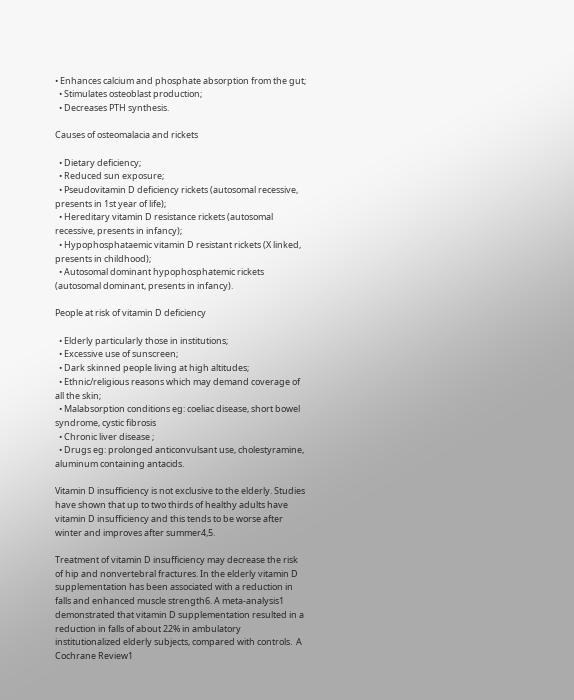• Enhances calcium and phosphate absorption from the gut;
  • Stimulates osteoblast production;
  • Decreases PTH synthesis.

Causes of osteomalacia and rickets

  • Dietary deficiency;
  • Reduced sun exposure;
  • Pseudovitamin D deficiency rickets (autosomal recessive, presents in 1st year of life);
  • Hereditary vitamin D resistance rickets (autosomal recessive, presents in infancy);
  • Hypophosphataemic vitamin D resistant rickets (X linked, presents in childhood);
  • Autosomal dominant hypophosphatemic rickets (autosomal dominant, presents in infancy).

People at risk of vitamin D deficiency

  • Elderly particularly those in institutions;
  • Excessive use of sunscreen;
  • Dark skinned people living at high altitudes;
  • Ethnic/religious reasons which may demand coverage of all the skin;
  • Malabsorption conditions eg: coeliac disease, short bowel syndrome, cystic fibrosis
  • Chronic liver disease ;
  • Drugs eg: prolonged anticonvulsant use, cholestyramine, aluminum containing antacids.

Vitamin D insufficiency is not exclusive to the elderly. Studies have shown that up to two thirds of healthy adults have vitamin D insufficiency and this tends to be worse after winter and improves after summer4,5.

Treatment of vitamin D insufficiency may decrease the risk of hip and nonvertebral fractures. In the elderly vitamin D supplementation has been associated with a reduction in falls and enhanced muscle strength6. A meta-analysis1 demonstrated that vitamin D supplementation resulted in a reduction in falls of about 22% in ambulatory institutionalized elderly subjects, compared with controls.  A Cochrane Review1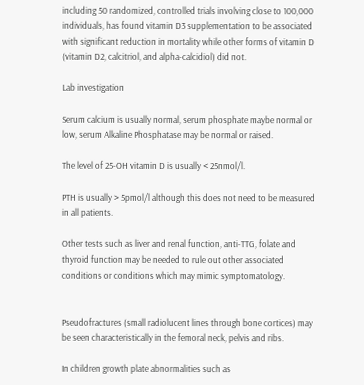including 50 randomized, controlled trials involving close to 100,000 individuals, has found vitamin D3 supplementation to be associated with significant reduction in mortality while other forms of vitamin D (vitamin D2, calcitriol, and alpha-calcidiol) did not.

Lab investigation

Serum calcium is usually normal, serum phosphate maybe normal or low, serum Alkaline Phosphatase may be normal or raised.

The level of 25-OH vitamin D is usually < 25nmol/l.

PTH is usually > 5pmol/l although this does not need to be measured in all patients.

Other tests such as liver and renal function, anti-TTG, folate and thyroid function may be needed to rule out other associated conditions or conditions which may mimic symptomatology.


Pseudofractures (small radiolucent lines through bone cortices) may be seen characteristically in the femoral neck, pelvis and ribs.

In children growth plate abnormalities such as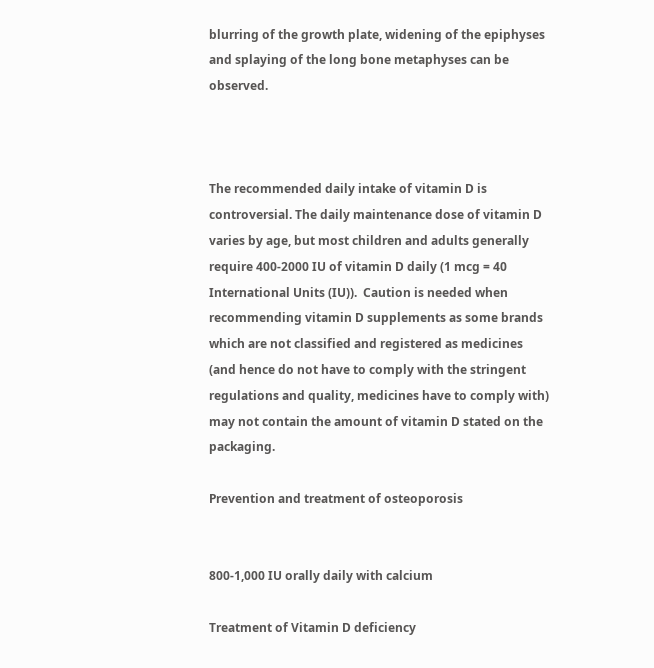blurring of the growth plate, widening of the epiphyses and splaying of the long bone metaphyses can be observed.



The recommended daily intake of vitamin D is controversial. The daily maintenance dose of vitamin D varies by age, but most children and adults generally require 400-2000 IU of vitamin D daily (1 mcg = 40 International Units (IU)).  Caution is needed when recommending vitamin D supplements as some brands which are not classified and registered as medicines (and hence do not have to comply with the stringent regulations and quality, medicines have to comply with) may not contain the amount of vitamin D stated on the packaging.

Prevention and treatment of osteoporosis


800-1,000 IU orally daily with calcium

Treatment of Vitamin D deficiency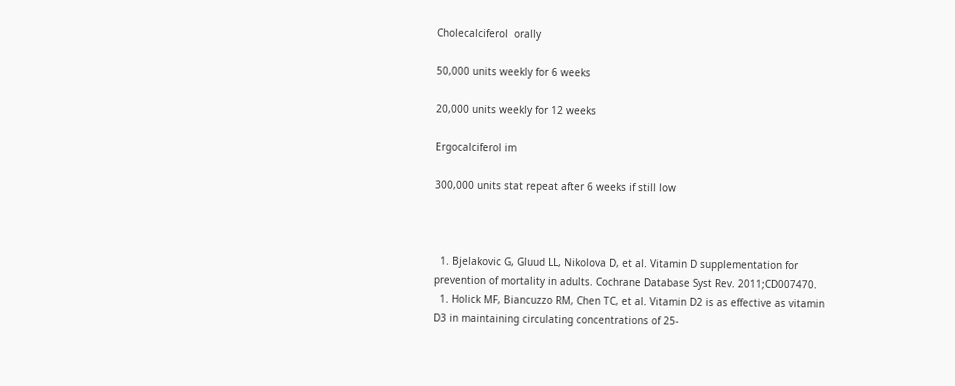Cholecalciferol  orally

50,000 units weekly for 6 weeks

20,000 units weekly for 12 weeks

Ergocalciferol im

300,000 units stat repeat after 6 weeks if still low



  1. Bjelakovic G, Gluud LL, Nikolova D, et al. Vitamin D supplementation for prevention of mortality in adults. Cochrane Database Syst Rev. 2011;CD007470.
  1. Holick MF, Biancuzzo RM, Chen TC, et al. Vitamin D2 is as effective as vitamin D3 in maintaining circulating concentrations of 25-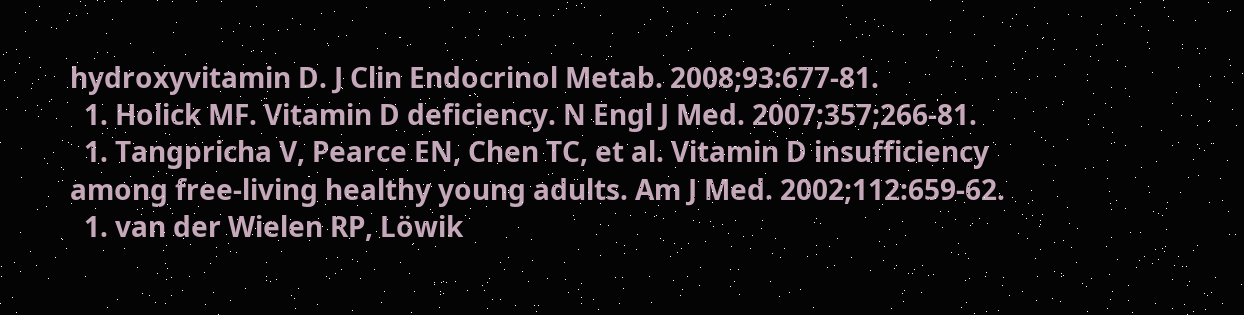hydroxyvitamin D. J Clin Endocrinol Metab. 2008;93:677-81.
  1. Holick MF. Vitamin D deficiency. N Engl J Med. 2007;357;266-81.
  1. Tangpricha V, Pearce EN, Chen TC, et al. Vitamin D insufficiency among free-living healthy young adults. Am J Med. 2002;112:659-62.
  1. van der Wielen RP, Löwik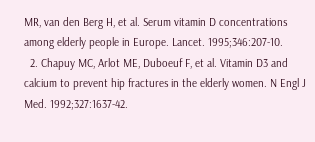MR, van den Berg H, et al. Serum vitamin D concentrations among elderly people in Europe. Lancet. 1995;346:207-10.
  2. Chapuy MC, Arlot ME, Duboeuf F, et al. Vitamin D3 and calcium to prevent hip fractures in the elderly women. N Engl J Med. 1992;327:1637-42.